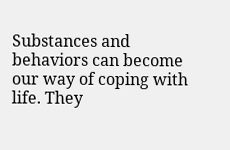Substances and behaviors can become our way of coping with life. They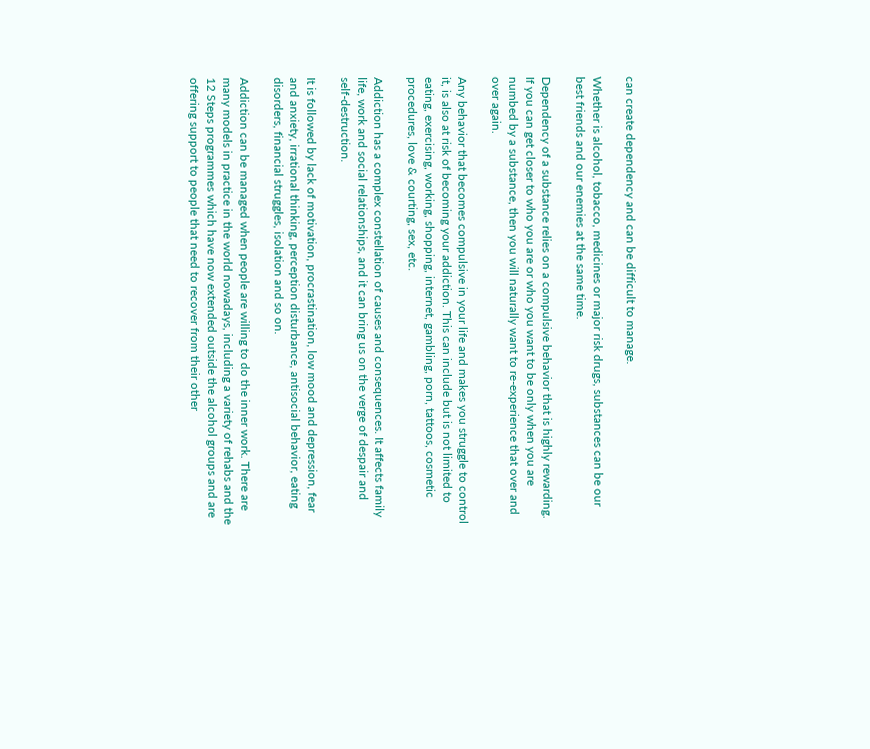can create dependency and can be difficult to manage.

Whether is alcohol, tobacco, medicines or major risk drugs, substances can be our best friends and our enemies at the same time.

Dependency of a substance relies on a compulsive behavior that is highly rewarding. If you can get closer to who you are or who you want to be only when you are numbed by a substance, then you will naturally want to re-experience that over and over again.

Any behavior that becomes compulsive in your life and makes you struggle to control it, is also at risk of becoming your addiction. This can include but is not limited to eating, exercising, working, shopping, internet, gambling, porn, tattoos, cosmetic procedures, love & courting, sex, etc.

Addiction has a complex constellation of causes and consequences. It affects family life, work and social relationships, and it can bring us on the verge of despair and self-destruction.

It is followed by lack of motivation, procrastination, low mood and depression, fear and anxiety, irrational thinking, perception disturbance, antisocial behavior, eating disorders, financial struggles, isolation and so on.

Addiction can be managed when people are willing to do the inner work. There are many models in practice in the world nowadays, including a variety of rehabs and the 12 Steps programmes which have now extended outside the alcohol groups and are offering support to people that need to recover from their other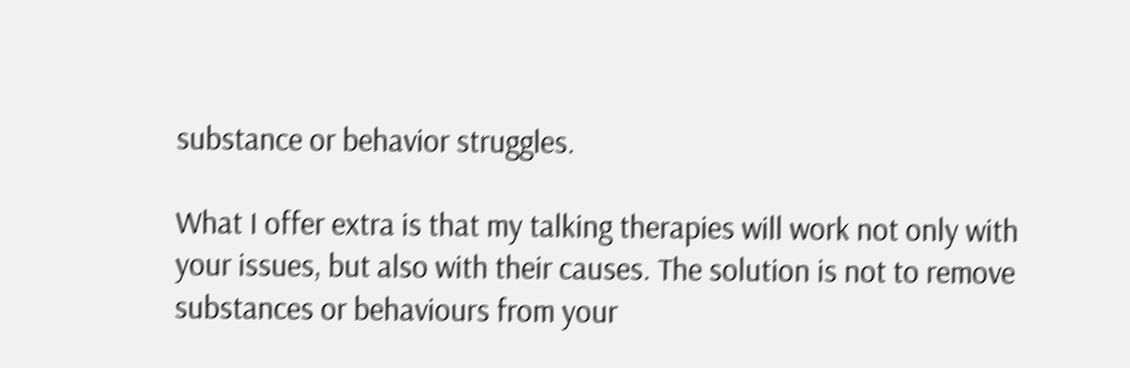substance or behavior struggles.

What I offer extra is that my talking therapies will work not only with your issues, but also with their causes. The solution is not to remove substances or behaviours from your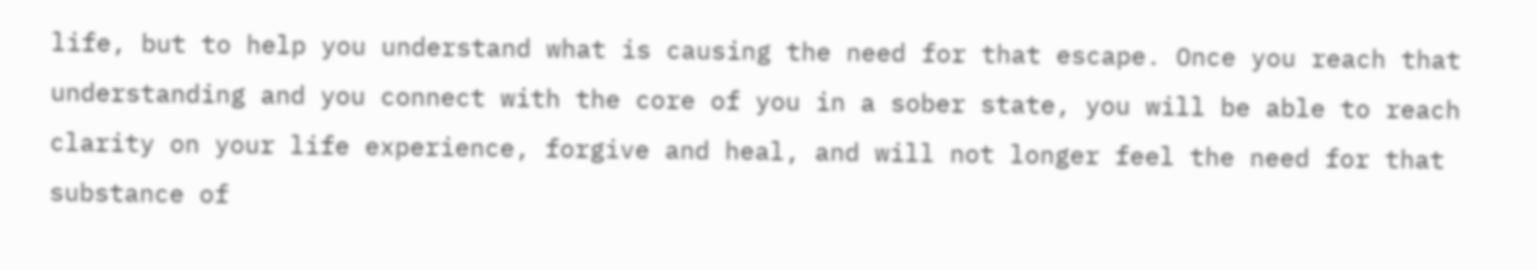life, but to help you understand what is causing the need for that escape. Once you reach that understanding and you connect with the core of you in a sober state, you will be able to reach clarity on your life experience, forgive and heal, and will not longer feel the need for that substance of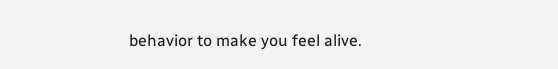behavior to make you feel alive.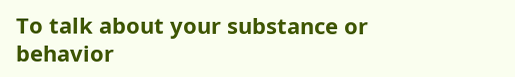To talk about your substance or behavior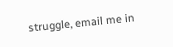struggle, email me in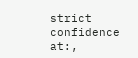strict confidence at:,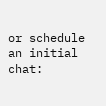or schedule an initial chat: